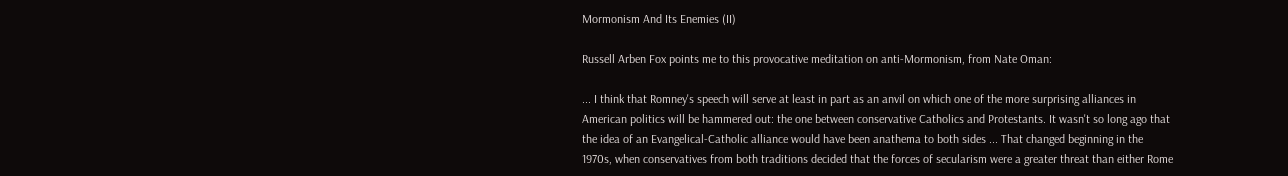Mormonism And Its Enemies (II)

Russell Arben Fox points me to this provocative meditation on anti-Mormonism, from Nate Oman:

... I think that Romney's speech will serve at least in part as an anvil on which one of the more surprising alliances in American politics will be hammered out: the one between conservative Catholics and Protestants. It wasn't so long ago that the idea of an Evangelical-Catholic alliance would have been anathema to both sides ... That changed beginning in the 1970s, when conservatives from both traditions decided that the forces of secularism were a greater threat than either Rome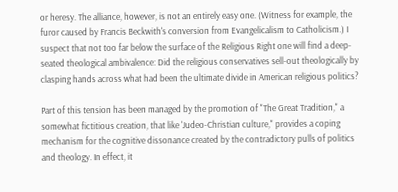or heresy. The alliance, however, is not an entirely easy one. (Witness for example, the furor caused by Francis Beckwith's conversion from Evangelicalism to Catholicism.) I suspect that not too far below the surface of the Religious Right one will find a deep-seated theological ambivalence: Did the religious conservatives sell-out theologically by clasping hands across what had been the ultimate divide in American religious politics?

Part of this tension has been managed by the promotion of "The Great Tradition," a somewhat fictitious creation, that like 'Judeo-Christian culture," provides a coping mechanism for the cognitive dissonance created by the contradictory pulls of politics and theology. In effect, it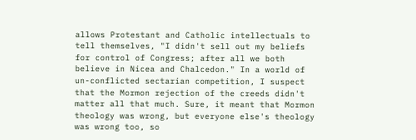allows Protestant and Catholic intellectuals to tell themselves, "I didn't sell out my beliefs for control of Congress; after all we both believe in Nicea and Chalcedon." In a world of un-conflicted sectarian competition, I suspect that the Mormon rejection of the creeds didn't matter all that much. Sure, it meant that Mormon theology was wrong, but everyone else's theology was wrong too, so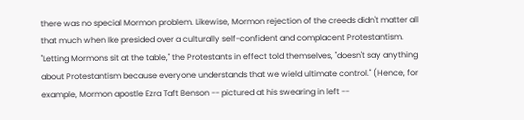there was no special Mormon problem. Likewise, Mormon rejection of the creeds didn't matter all that much when Ike presided over a culturally self-confident and complacent Protestantism. "Letting Mormons sit at the table," the Protestants in effect told themselves, "doesn't say anything about Protestantism because everyone understands that we wield ultimate control." (Hence, for example, Mormon apostle Ezra Taft Benson -- pictured at his swearing in left --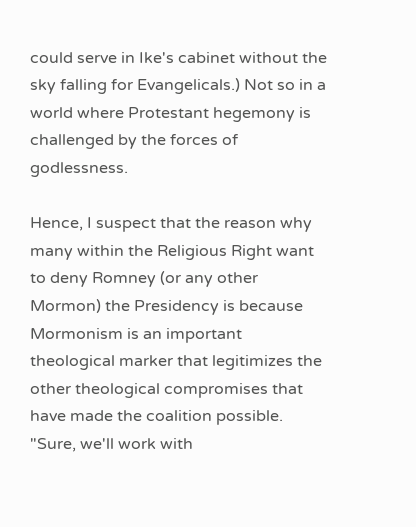could serve in Ike's cabinet without the sky falling for Evangelicals.) Not so in a world where Protestant hegemony is challenged by the forces of godlessness.

Hence, I suspect that the reason why many within the Religious Right want to deny Romney (or any other Mormon) the Presidency is because Mormonism is an important theological marker that legitimizes the other theological compromises that have made the coalition possible. "Sure, we'll work with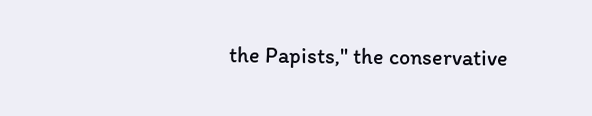the Papists," the conservative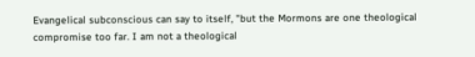Evangelical subconscious can say to itself, "but the Mormons are one theological compromise too far. I am not a theological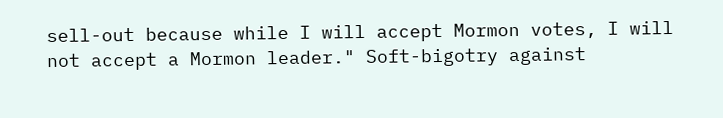sell-out because while I will accept Mormon votes, I will not accept a Mormon leader." Soft-bigotry against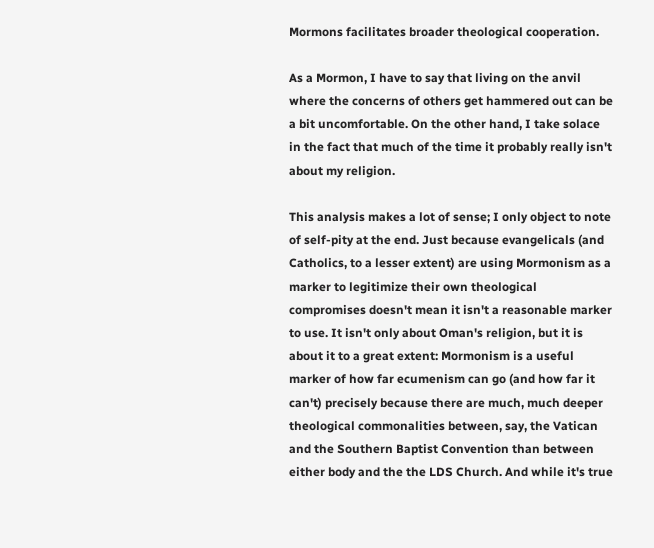Mormons facilitates broader theological cooperation.

As a Mormon, I have to say that living on the anvil where the concerns of others get hammered out can be a bit uncomfortable. On the other hand, I take solace in the fact that much of the time it probably really isn't about my religion.

This analysis makes a lot of sense; I only object to note of self-pity at the end. Just because evangelicals (and Catholics, to a lesser extent) are using Mormonism as a marker to legitimize their own theological compromises doesn't mean it isn't a reasonable marker to use. It isn't only about Oman's religion, but it is about it to a great extent: Mormonism is a useful marker of how far ecumenism can go (and how far it can't) precisely because there are much, much deeper theological commonalities between, say, the Vatican and the Southern Baptist Convention than between either body and the the LDS Church. And while it's true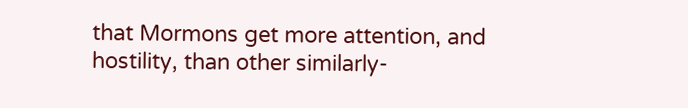that Mormons get more attention, and hostility, than other similarly-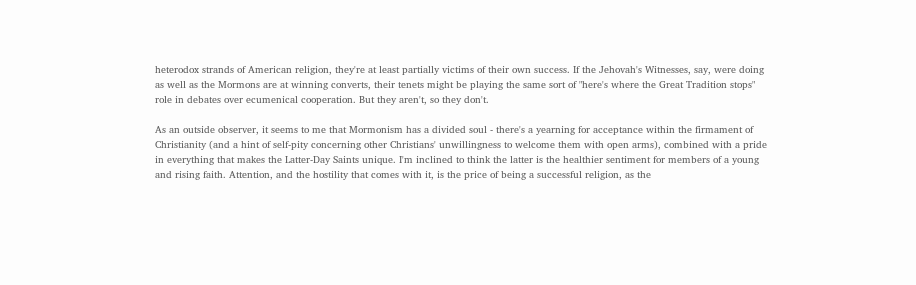heterodox strands of American religion, they're at least partially victims of their own success. If the Jehovah's Witnesses, say, were doing as well as the Mormons are at winning converts, their tenets might be playing the same sort of "here's where the Great Tradition stops" role in debates over ecumenical cooperation. But they aren't, so they don't.

As an outside observer, it seems to me that Mormonism has a divided soul - there's a yearning for acceptance within the firmament of Christianity (and a hint of self-pity concerning other Christians' unwillingness to welcome them with open arms), combined with a pride in everything that makes the Latter-Day Saints unique. I'm inclined to think the latter is the healthier sentiment for members of a young and rising faith. Attention, and the hostility that comes with it, is the price of being a successful religion, as the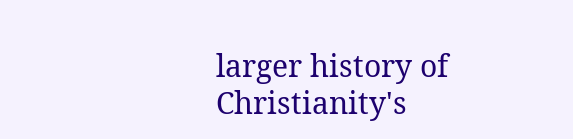larger history of Christianity's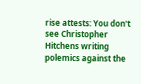rise attests: You don't see Christopher Hitchens writing polemics against the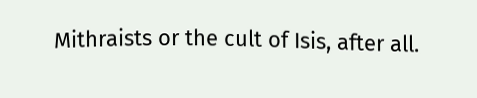Mithraists or the cult of Isis, after all.